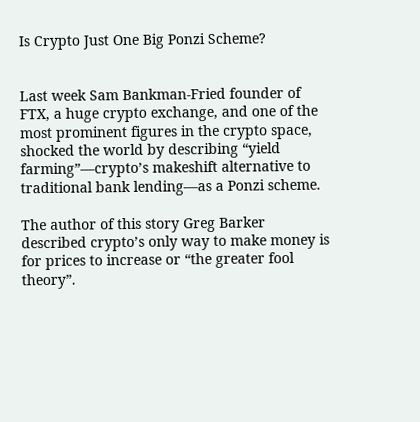Is Crypto Just One Big Ponzi Scheme?


Last week Sam Bankman-Fried founder of FTX, a huge crypto exchange, and one of the most prominent figures in the crypto space, shocked the world by describing “yield farming”—crypto’s makeshift alternative to traditional bank lending—as a Ponzi scheme.

The author of this story Greg Barker described crypto’s only way to make money is for prices to increase or “the greater fool theory”.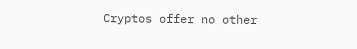Cryptos offer no other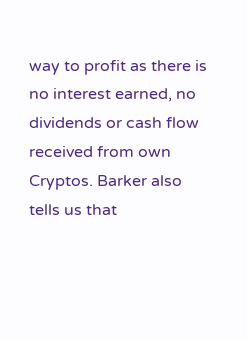way to profit as there is no interest earned, no dividends or cash flow received from own Cryptos. Barker also tells us that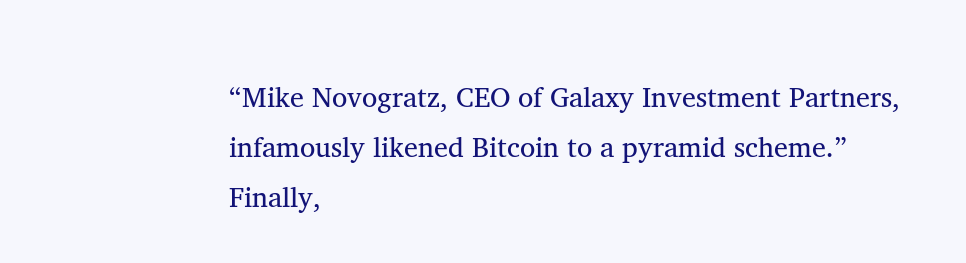“Mike Novogratz, CEO of Galaxy Investment Partners, infamously likened Bitcoin to a pyramid scheme.” Finally,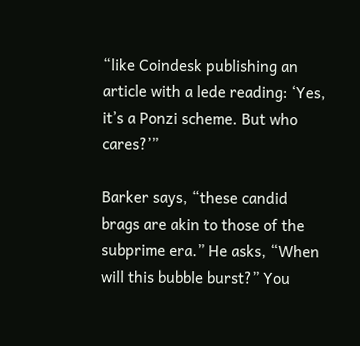“like Coindesk publishing an article with a lede reading: ‘Yes, it’s a Ponzi scheme. But who cares?’”

Barker says, “these candid brags are akin to those of the subprime era.” He asks, “When will this bubble burst?” You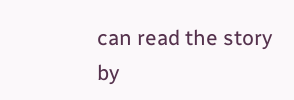can read the story by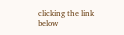clicking the link below